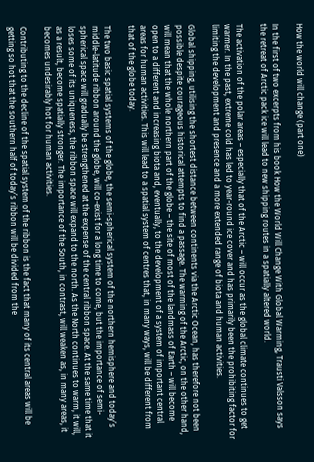How the world will change (part one)

In the first of two excerpts from his book How the World Will Change With Global Warming, Trausti Valsson says the retreat of Arctic pack ice will lead to new shipping routes in a spatially altered world.

The activation of the polar areas – especially that of the Arctic – will occur as the global climate continues to get warmer. In the past, extreme cold has led to year-round ice cover and has primarily been the prohibiting factor for limiting the development and presence and a more extended range of biota and human activities.

Global shipping, utilising the shortest distance between continents via the Arctic Ocean, has therefore not been possible despite courageous historical attempts to find a passage. The warming of the Arctic, on the other hand, will mean that the whole northern part of the globe – the site of most of the landmass of Earth – will become open to a different and increasing biota and, eventually, to the development of a system of important central areas for human activities. This will lead to a spatial system of centres that, in many ways, will be different from that of the globe today.

The two basic spatial systems of the globe, the semi-spherical system of the northern hemisphere and today’s middle-latitude ribbon around the globe, will co-exist for a long time to come, but the importance of semi-spherical space will gradually be strengthened at the expense of the central ribbon space. At the same time that it loses some of its uniqueness, the ribbon space will expand to the north. As the North continues to warm, it will, as a result, become spatially stronger. The importance of the South, in contrast, will weaken as, in many areas, it becomes undesirably hot for human activities.

Contributing to the decline of the spatial system of the ribbon is the fact that many of its central areas will be getting so hot that the southern half of today’s ribbon will be divided from the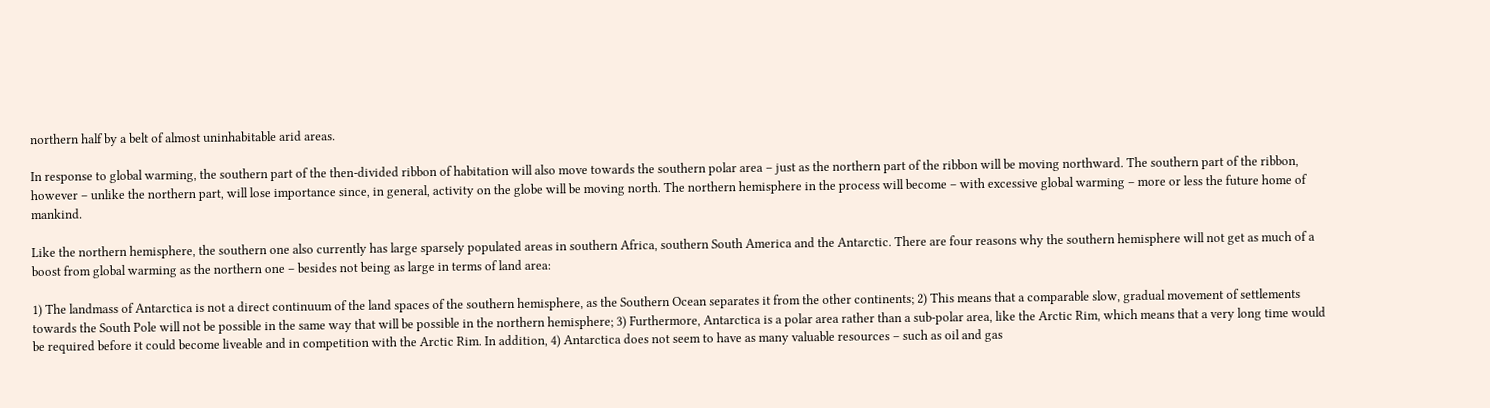northern half by a belt of almost uninhabitable arid areas.

In response to global warming, the southern part of the then-divided ribbon of habitation will also move towards the southern polar area – just as the northern part of the ribbon will be moving northward. The southern part of the ribbon, however – unlike the northern part, will lose importance since, in general, activity on the globe will be moving north. The northern hemisphere in the process will become – with excessive global warming – more or less the future home of mankind.

Like the northern hemisphere, the southern one also currently has large sparsely populated areas in southern Africa, southern South America and the Antarctic. There are four reasons why the southern hemisphere will not get as much of a boost from global warming as the northern one – besides not being as large in terms of land area:

1) The landmass of Antarctica is not a direct continuum of the land spaces of the southern hemisphere, as the Southern Ocean separates it from the other continents; 2) This means that a comparable slow, gradual movement of settlements towards the South Pole will not be possible in the same way that will be possible in the northern hemisphere; 3) Furthermore, Antarctica is a polar area rather than a sub-polar area, like the Arctic Rim, which means that a very long time would be required before it could become liveable and in competition with the Arctic Rim. In addition, 4) Antarctica does not seem to have as many valuable resources – such as oil and gas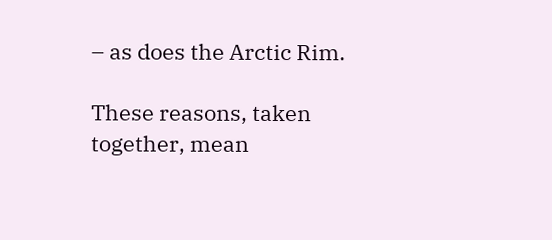– as does the Arctic Rim.

These reasons, taken together, mean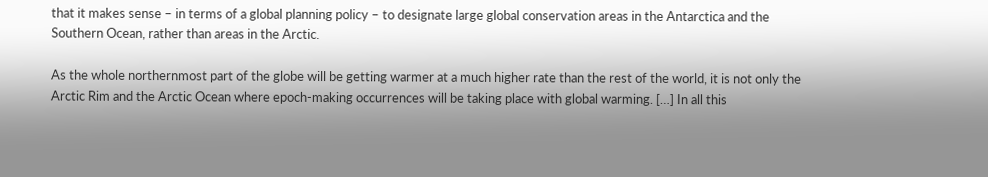that it makes sense – in terms of a global planning policy – to designate large global conservation areas in the Antarctica and the Southern Ocean, rather than areas in the Arctic.

As the whole northernmost part of the globe will be getting warmer at a much higher rate than the rest of the world, it is not only the Arctic Rim and the Arctic Ocean where epoch-making occurrences will be taking place with global warming. […] In all this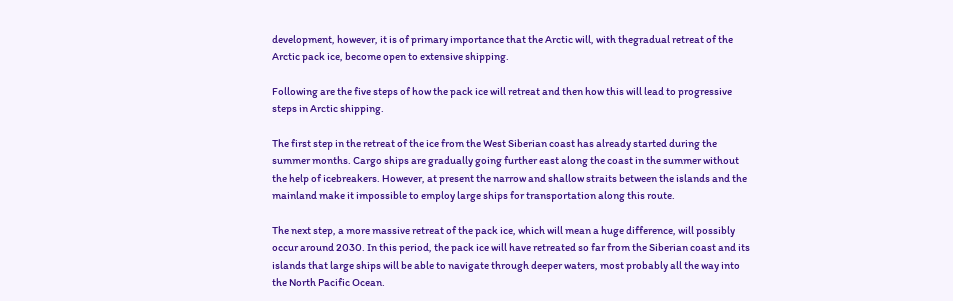development, however, it is of primary importance that the Arctic will, with thegradual retreat of the Arctic pack ice, become open to extensive shipping.

Following are the five steps of how the pack ice will retreat and then how this will lead to progressive steps in Arctic shipping.

The first step in the retreat of the ice from the West Siberian coast has already started during the summer months. Cargo ships are gradually going further east along the coast in the summer without the help of icebreakers. However, at present the narrow and shallow straits between the islands and the mainland make it impossible to employ large ships for transportation along this route.

The next step, a more massive retreat of the pack ice, which will mean a huge difference, will possibly occur around 2030. In this period, the pack ice will have retreated so far from the Siberian coast and its islands that large ships will be able to navigate through deeper waters, most probably all the way into the North Pacific Ocean.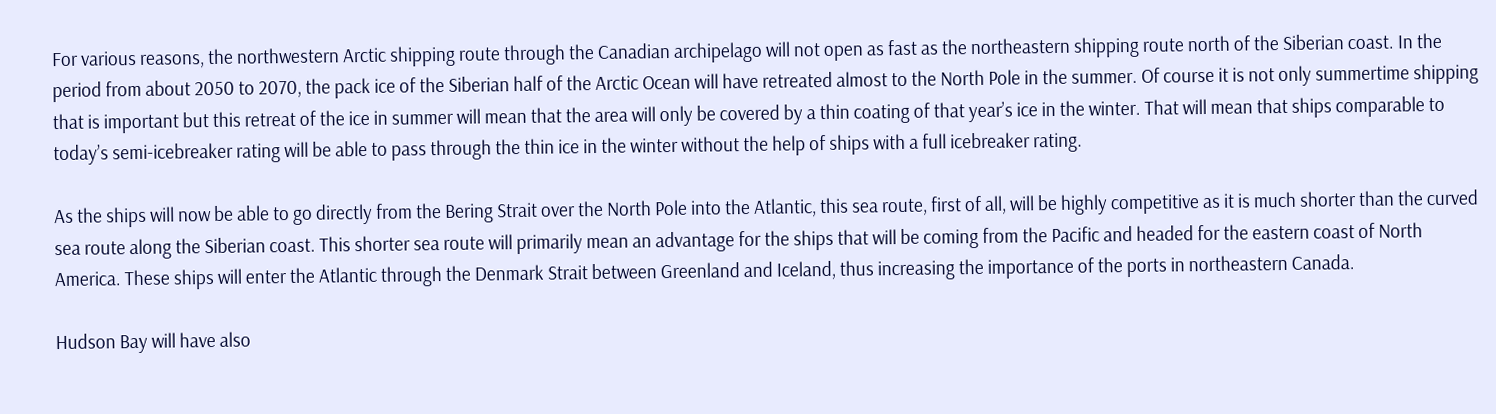For various reasons, the northwestern Arctic shipping route through the Canadian archipelago will not open as fast as the northeastern shipping route north of the Siberian coast. In the period from about 2050 to 2070, the pack ice of the Siberian half of the Arctic Ocean will have retreated almost to the North Pole in the summer. Of course it is not only summertime shipping that is important but this retreat of the ice in summer will mean that the area will only be covered by a thin coating of that year’s ice in the winter. That will mean that ships comparable to today’s semi-icebreaker rating will be able to pass through the thin ice in the winter without the help of ships with a full icebreaker rating.

As the ships will now be able to go directly from the Bering Strait over the North Pole into the Atlantic, this sea route, first of all, will be highly competitive as it is much shorter than the curved sea route along the Siberian coast. This shorter sea route will primarily mean an advantage for the ships that will be coming from the Pacific and headed for the eastern coast of North America. These ships will enter the Atlantic through the Denmark Strait between Greenland and Iceland, thus increasing the importance of the ports in northeastern Canada.

Hudson Bay will have also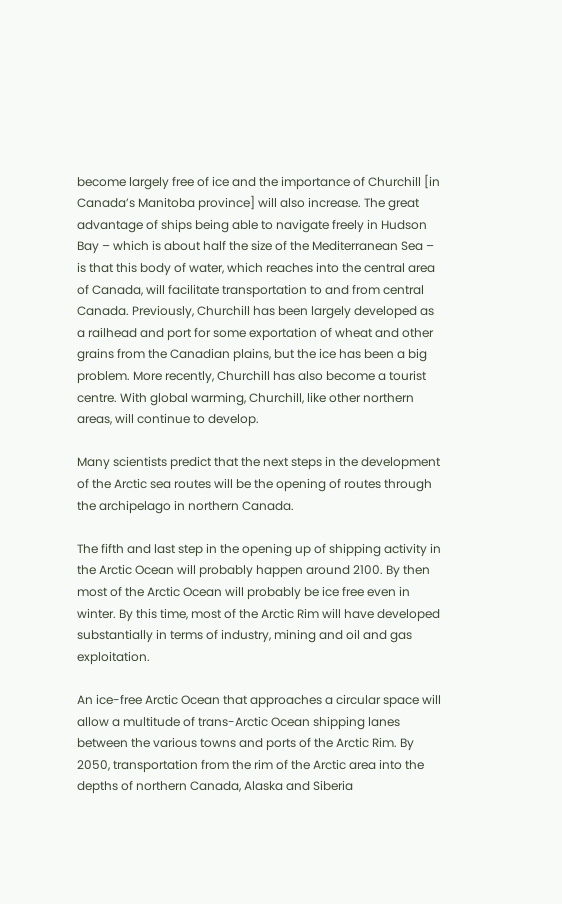become largely free of ice and the importance of Churchill [in Canada’s Manitoba province] will also increase. The great advantage of ships being able to navigate freely in Hudson Bay – which is about half the size of the Mediterranean Sea – is that this body of water, which reaches into the central area of Canada, will facilitate transportation to and from central Canada. Previously, Churchill has been largely developed as a railhead and port for some exportation of wheat and other grains from the Canadian plains, but the ice has been a big problem. More recently, Churchill has also become a tourist centre. With global warming, Churchill, like other northern areas, will continue to develop.

Many scientists predict that the next steps in the development of the Arctic sea routes will be the opening of routes through the archipelago in northern Canada.

The fifth and last step in the opening up of shipping activity in the Arctic Ocean will probably happen around 2100. By then most of the Arctic Ocean will probably be ice free even in winter. By this time, most of the Arctic Rim will have developed substantially in terms of industry, mining and oil and gas exploitation.

An ice-free Arctic Ocean that approaches a circular space will allow a multitude of trans-Arctic Ocean shipping lanes between the various towns and ports of the Arctic Rim. By 2050, transportation from the rim of the Arctic area into the depths of northern Canada, Alaska and Siberia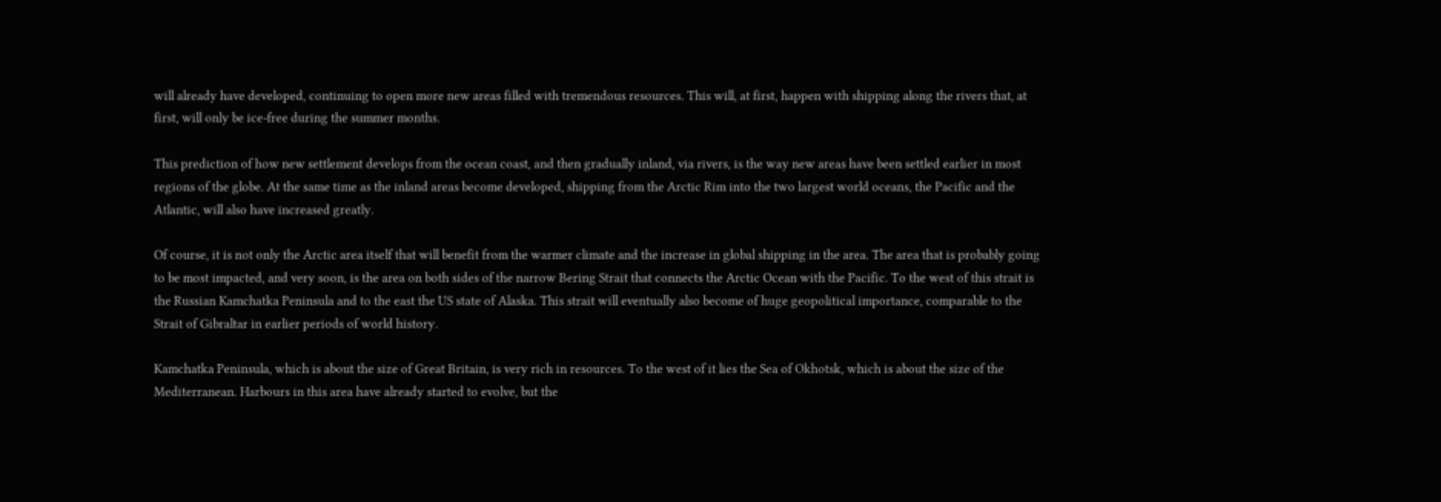will already have developed, continuing to open more new areas filled with tremendous resources. This will, at first, happen with shipping along the rivers that, at first, will only be ice-free during the summer months.

This prediction of how new settlement develops from the ocean coast, and then gradually inland, via rivers, is the way new areas have been settled earlier in most regions of the globe. At the same time as the inland areas become developed, shipping from the Arctic Rim into the two largest world oceans, the Pacific and the Atlantic, will also have increased greatly.

Of course, it is not only the Arctic area itself that will benefit from the warmer climate and the increase in global shipping in the area. The area that is probably going to be most impacted, and very soon, is the area on both sides of the narrow Bering Strait that connects the Arctic Ocean with the Pacific. To the west of this strait is the Russian Kamchatka Peninsula and to the east the US state of Alaska. This strait will eventually also become of huge geopolitical importance, comparable to the Strait of Gibraltar in earlier periods of world history.

Kamchatka Peninsula, which is about the size of Great Britain, is very rich in resources. To the west of it lies the Sea of Okhotsk, which is about the size of the Mediterranean. Harbours in this area have already started to evolve, but the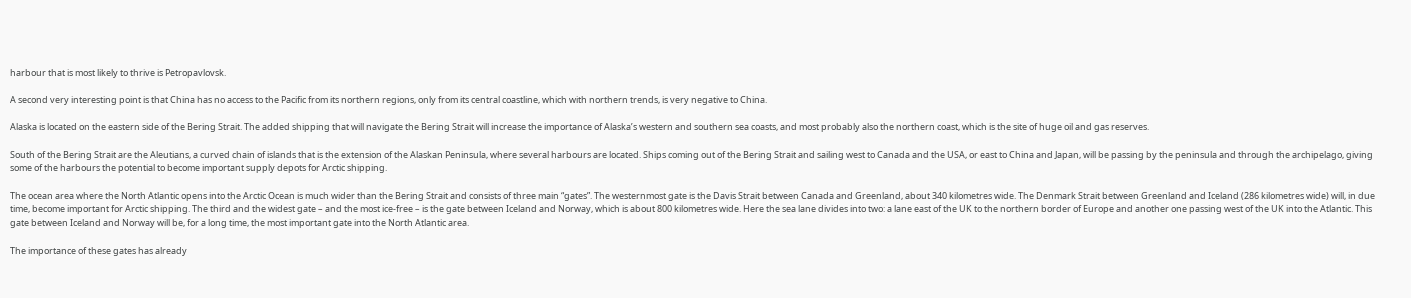harbour that is most likely to thrive is Petropavlovsk.

A second very interesting point is that China has no access to the Pacific from its northern regions, only from its central coastline, which with northern trends, is very negative to China.

Alaska is located on the eastern side of the Bering Strait. The added shipping that will navigate the Bering Strait will increase the importance of Alaska’s western and southern sea coasts, and most probably also the northern coast, which is the site of huge oil and gas reserves.

South of the Bering Strait are the Aleutians, a curved chain of islands that is the extension of the Alaskan Peninsula, where several harbours are located. Ships coming out of the Bering Strait and sailing west to Canada and the USA, or east to China and Japan, will be passing by the peninsula and through the archipelago, giving some of the harbours the potential to become important supply depots for Arctic shipping.

The ocean area where the North Atlantic opens into the Arctic Ocean is much wider than the Bering Strait and consists of three main “gates”. The westernmost gate is the Davis Strait between Canada and Greenland, about 340 kilometres wide. The Denmark Strait between Greenland and Iceland (286 kilometres wide) will, in due time, become important for Arctic shipping. The third and the widest gate – and the most ice-free – is the gate between Iceland and Norway, which is about 800 kilometres wide. Here the sea lane divides into two: a lane east of the UK to the northern border of Europe and another one passing west of the UK into the Atlantic. This gate between Iceland and Norway will be, for a long time, the most important gate into the North Atlantic area.

The importance of these gates has already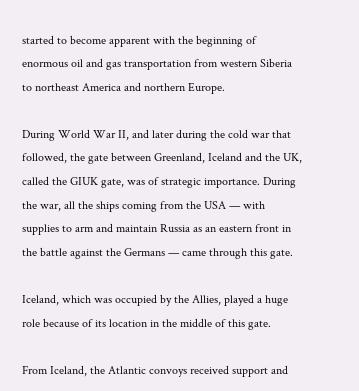started to become apparent with the beginning of enormous oil and gas transportation from western Siberia to northeast America and northern Europe.

During World War II, and later during the cold war that followed, the gate between Greenland, Iceland and the UK, called the GIUK gate, was of strategic importance. During the war, all the ships coming from the USA — with supplies to arm and maintain Russia as an eastern front in the battle against the Germans — came through this gate.

Iceland, which was occupied by the Allies, played a huge role because of its location in the middle of this gate.

From Iceland, the Atlantic convoys received support and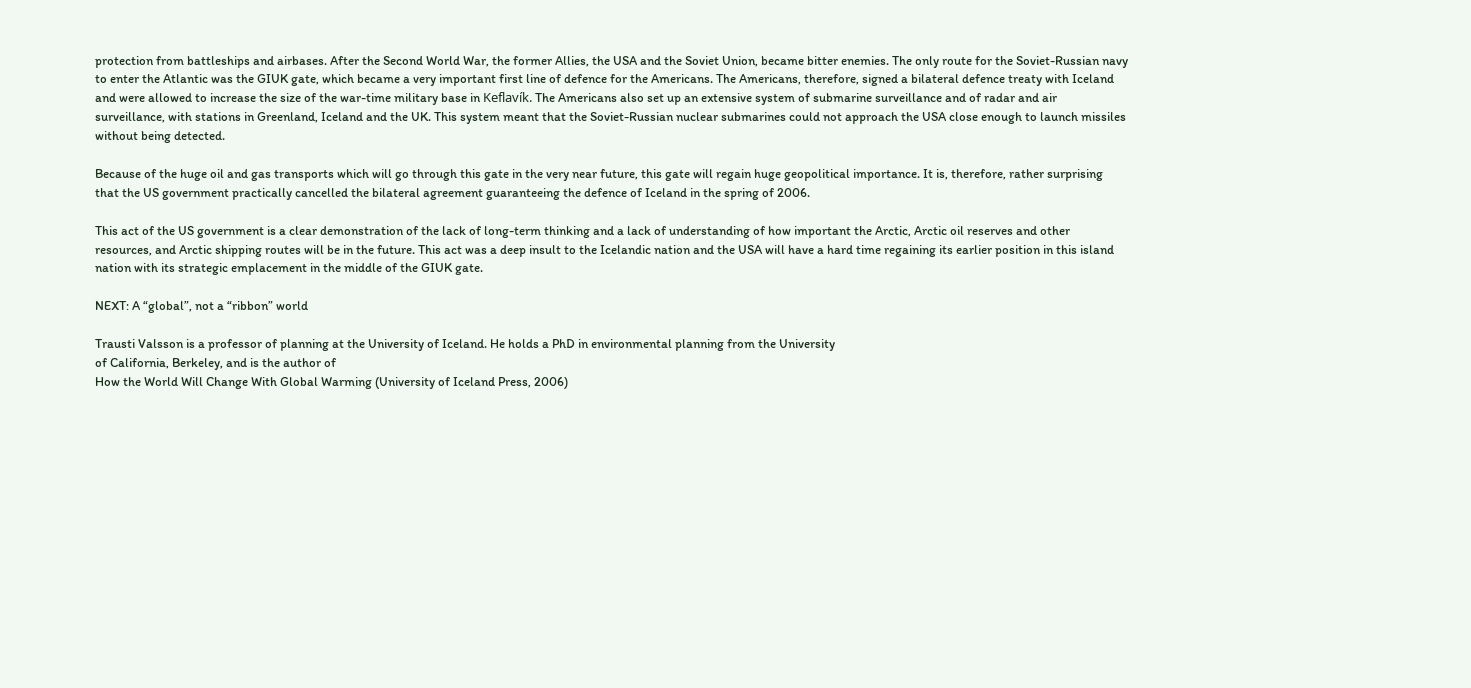protection from battleships and airbases. After the Second World War, the former Allies, the USA and the Soviet Union, became bitter enemies. The only route for the Soviet-Russian navy to enter the Atlantic was the GIUK gate, which became a very important first line of defence for the Americans. The Americans, therefore, signed a bilateral defence treaty with Iceland and were allowed to increase the size of the war-time military base in Keflavík. The Americans also set up an extensive system of submarine surveillance and of radar and air surveillance, with stations in Greenland, Iceland and the UK. This system meant that the Soviet-Russian nuclear submarines could not approach the USA close enough to launch missiles without being detected.

Because of the huge oil and gas transports which will go through this gate in the very near future, this gate will regain huge geopolitical importance. It is, therefore, rather surprising that the US government practically cancelled the bilateral agreement guaranteeing the defence of Iceland in the spring of 2006.

This act of the US government is a clear demonstration of the lack of long-term thinking and a lack of understanding of how important the Arctic, Arctic oil reserves and other resources, and Arctic shipping routes will be in the future. This act was a deep insult to the Icelandic nation and the USA will have a hard time regaining its earlier position in this island nation with its strategic emplacement in the middle of the GIUK gate.

NEXT: A “global”, not a “ribbon” world

Trausti Valsson is a professor of planning at the University of Iceland. He holds a PhD in environmental planning from the University
of California, Berkeley, and is the author of
How the World Will Change With Global Warming (University of Iceland Press, 2006)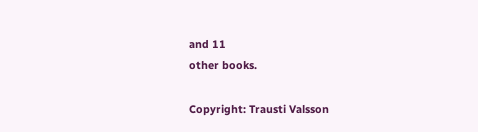and 11
other books.

Copyright: Trausti Valsson